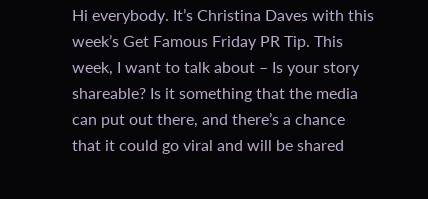Hi everybody. It’s Christina Daves with this week’s Get Famous Friday PR Tip. This week, I want to talk about – Is your story shareable? Is it something that the media can put out there, and there’s a chance that it could go viral and will be shared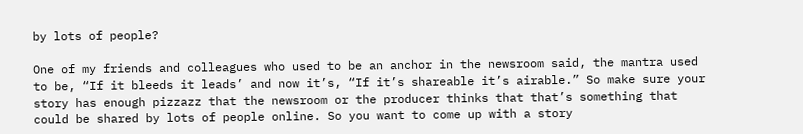by lots of people?

One of my friends and colleagues who used to be an anchor in the newsroom said, the mantra used to be, “If it bleeds it leads’ and now it’s, “If it’s shareable it’s airable.” So make sure your story has enough pizzazz that the newsroom or the producer thinks that that’s something that could be shared by lots of people online. So you want to come up with a story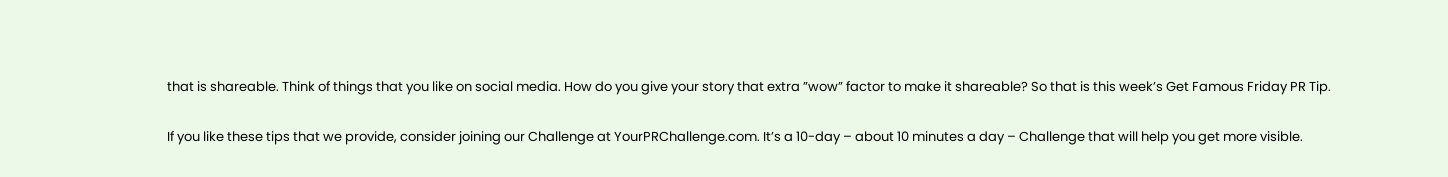that is shareable. Think of things that you like on social media. How do you give your story that extra ”wow” factor to make it shareable? So that is this week’s Get Famous Friday PR Tip.

If you like these tips that we provide, consider joining our Challenge at YourPRChallenge.com. It’s a 10-day – about 10 minutes a day – Challenge that will help you get more visible.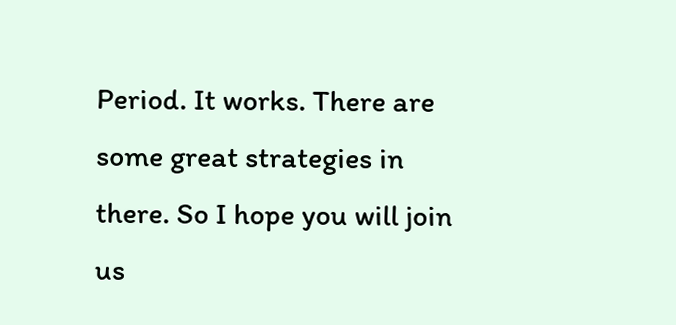Period. It works. There are some great strategies in there. So I hope you will join us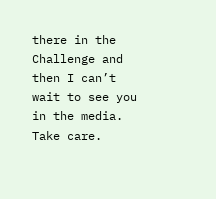there in the Challenge and then I can’t wait to see you in the media. Take care.